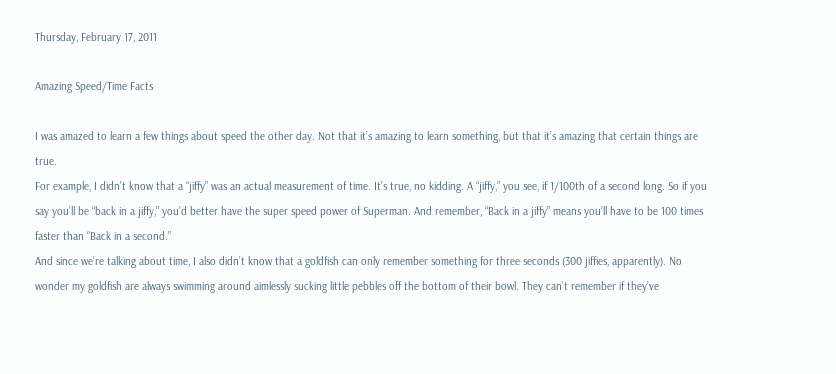Thursday, February 17, 2011

Amazing Speed/Time Facts

I was amazed to learn a few things about speed the other day. Not that it’s amazing to learn something, but that it’s amazing that certain things are true.
For example, I didn’t know that a “jiffy” was an actual measurement of time. It’s true, no kidding. A “jiffy,” you see, if 1/100th of a second long. So if you say you’ll be “back in a jiffy,” you’d better have the super speed power of Superman. And remember, “Back in a jiffy” means you’ll have to be 100 times faster than “Back in a second.”
And since we’re talking about time, I also didn’t know that a goldfish can only remember something for three seconds (300 jiffies, apparently). No wonder my goldfish are always swimming around aimlessly sucking little pebbles off the bottom of their bowl. They can’t remember if they’ve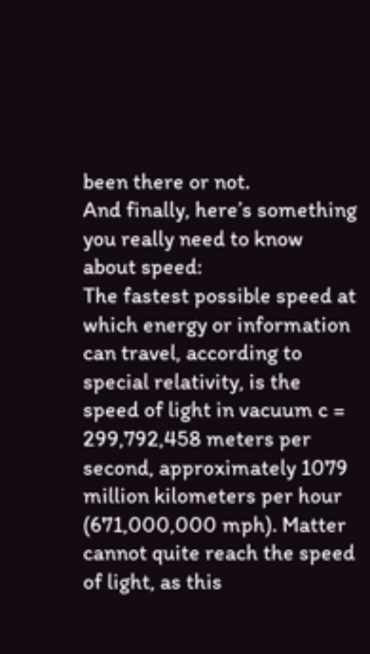been there or not.
And finally, here’s something you really need to know about speed:
The fastest possible speed at which energy or information can travel, according to special relativity, is the speed of light in vacuum c = 299,792,458 meters per second, approximately 1079 million kilometers per hour (671,000,000 mph). Matter cannot quite reach the speed of light, as this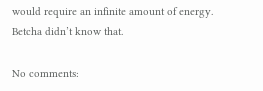would require an infinite amount of energy.
Betcha didn’t know that.

No comments: